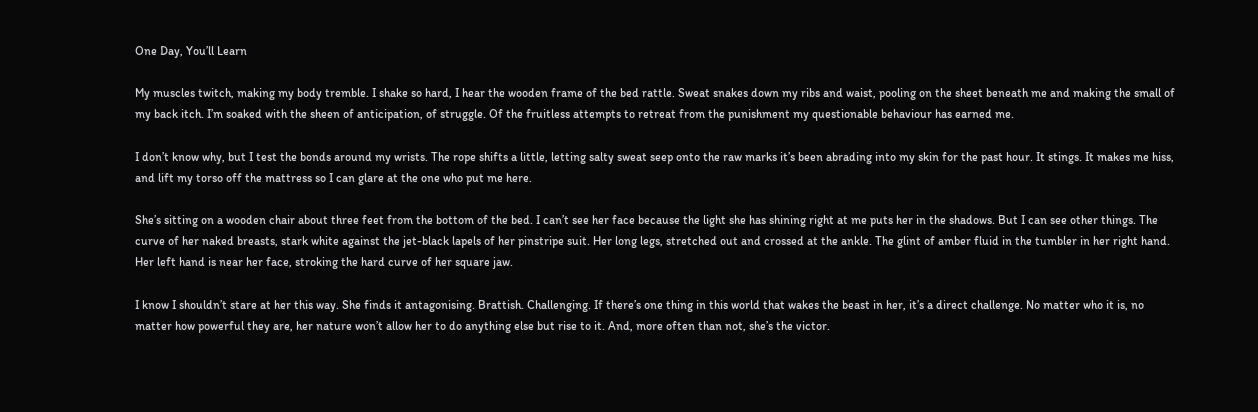One Day, You’ll Learn

My muscles twitch, making my body tremble. I shake so hard, I hear the wooden frame of the bed rattle. Sweat snakes down my ribs and waist, pooling on the sheet beneath me and making the small of my back itch. I’m soaked with the sheen of anticipation, of struggle. Of the fruitless attempts to retreat from the punishment my questionable behaviour has earned me.

I don’t know why, but I test the bonds around my wrists. The rope shifts a little, letting salty sweat seep onto the raw marks it’s been abrading into my skin for the past hour. It stings. It makes me hiss, and lift my torso off the mattress so I can glare at the one who put me here.

She’s sitting on a wooden chair about three feet from the bottom of the bed. I can’t see her face because the light she has shining right at me puts her in the shadows. But I can see other things. The curve of her naked breasts, stark white against the jet-black lapels of her pinstripe suit. Her long legs, stretched out and crossed at the ankle. The glint of amber fluid in the tumbler in her right hand. Her left hand is near her face, stroking the hard curve of her square jaw.

I know I shouldn’t stare at her this way. She finds it antagonising. Brattish. Challenging. If there’s one thing in this world that wakes the beast in her, it’s a direct challenge. No matter who it is, no matter how powerful they are, her nature won’t allow her to do anything else but rise to it. And, more often than not, she’s the victor.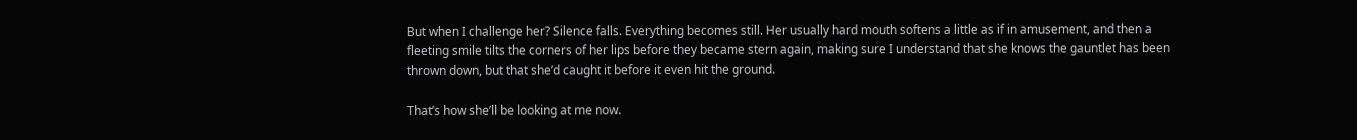But when I challenge her? Silence falls. Everything becomes still. Her usually hard mouth softens a little as if in amusement, and then a fleeting smile tilts the corners of her lips before they became stern again, making sure I understand that she knows the gauntlet has been thrown down, but that she’d caught it before it even hit the ground.

That’s how she’ll be looking at me now.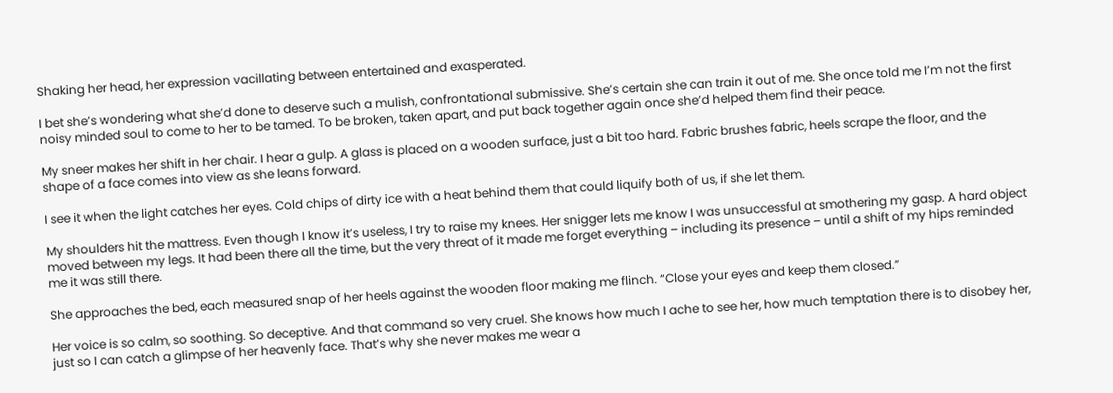Shaking her head, her expression vacillating between entertained and exasperated.

I bet she’s wondering what she’d done to deserve such a mulish, confrontational submissive. She’s certain she can train it out of me. She once told me I’m not the first noisy minded soul to come to her to be tamed. To be broken, taken apart, and put back together again once she’d helped them find their peace.

My sneer makes her shift in her chair. I hear a gulp. A glass is placed on a wooden surface, just a bit too hard. Fabric brushes fabric, heels scrape the floor, and the shape of a face comes into view as she leans forward.

I see it when the light catches her eyes. Cold chips of dirty ice with a heat behind them that could liquify both of us, if she let them.

My shoulders hit the mattress. Even though I know it’s useless, I try to raise my knees. Her snigger lets me know I was unsuccessful at smothering my gasp. A hard object moved between my legs. It had been there all the time, but the very threat of it made me forget everything – including its presence – until a shift of my hips reminded me it was still there.

She approaches the bed, each measured snap of her heels against the wooden floor making me flinch. “Close your eyes and keep them closed.”

Her voice is so calm, so soothing. So deceptive. And that command so very cruel. She knows how much I ache to see her, how much temptation there is to disobey her, just so I can catch a glimpse of her heavenly face. That’s why she never makes me wear a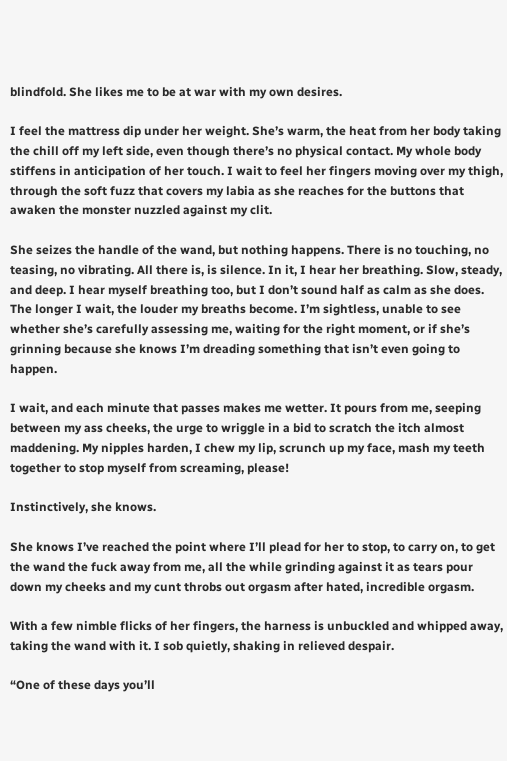blindfold. She likes me to be at war with my own desires.

I feel the mattress dip under her weight. She’s warm, the heat from her body taking the chill off my left side, even though there’s no physical contact. My whole body stiffens in anticipation of her touch. I wait to feel her fingers moving over my thigh, through the soft fuzz that covers my labia as she reaches for the buttons that awaken the monster nuzzled against my clit.

She seizes the handle of the wand, but nothing happens. There is no touching, no teasing, no vibrating. All there is, is silence. In it, I hear her breathing. Slow, steady, and deep. I hear myself breathing too, but I don’t sound half as calm as she does. The longer I wait, the louder my breaths become. I’m sightless, unable to see whether she’s carefully assessing me, waiting for the right moment, or if she’s grinning because she knows I’m dreading something that isn’t even going to happen.

I wait, and each minute that passes makes me wetter. It pours from me, seeping between my ass cheeks, the urge to wriggle in a bid to scratch the itch almost maddening. My nipples harden, I chew my lip, scrunch up my face, mash my teeth together to stop myself from screaming, please!

Instinctively, she knows.

She knows I’ve reached the point where I’ll plead for her to stop, to carry on, to get the wand the fuck away from me, all the while grinding against it as tears pour down my cheeks and my cunt throbs out orgasm after hated, incredible orgasm.

With a few nimble flicks of her fingers, the harness is unbuckled and whipped away, taking the wand with it. I sob quietly, shaking in relieved despair.

“One of these days you’ll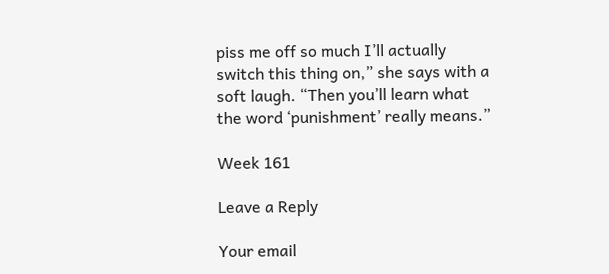piss me off so much I’ll actually switch this thing on,” she says with a soft laugh. “Then you’ll learn what the word ‘punishment’ really means.”

Week 161

Leave a Reply

Your email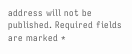address will not be published. Required fields are marked *